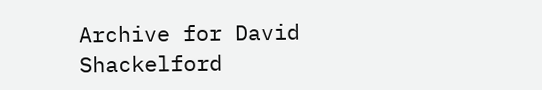Archive for David Shackelford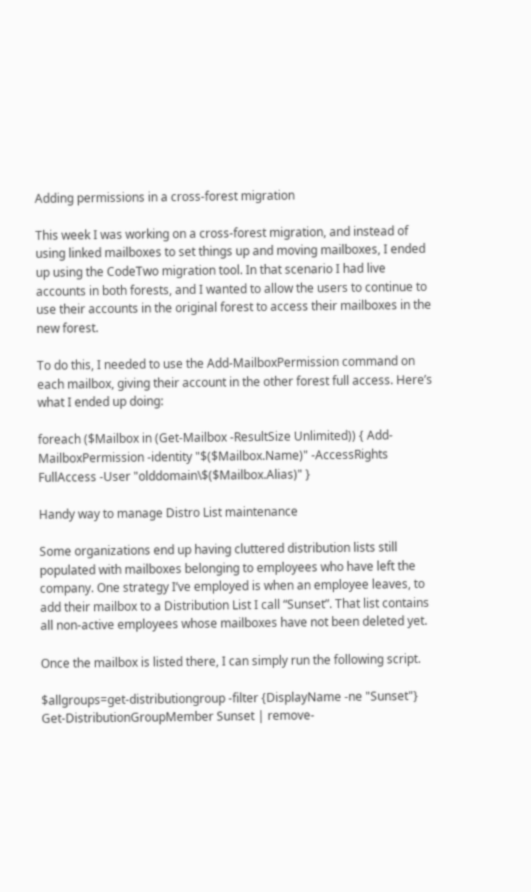Adding permissions in a cross-forest migration

This week I was working on a cross-forest migration, and instead of using linked mailboxes to set things up and moving mailboxes, I ended up using the CodeTwo migration tool. In that scenario I had live accounts in both forests, and I wanted to allow the users to continue to use their accounts in the original forest to access their mailboxes in the new forest.

To do this, I needed to use the Add-MailboxPermission command on each mailbox, giving their account in the other forest full access. Here’s what I ended up doing:

foreach ($Mailbox in (Get-Mailbox -ResultSize Unlimited)) { Add-MailboxPermission -identity "$($Mailbox.Name)" -AccessRights FullAccess -User "olddomain\$($Mailbox.Alias)" }

Handy way to manage Distro List maintenance

Some organizations end up having cluttered distribution lists still populated with mailboxes belonging to employees who have left the company. One strategy I’ve employed is when an employee leaves, to add their mailbox to a Distribution List I call “Sunset”. That list contains all non-active employees whose mailboxes have not been deleted yet.

Once the mailbox is listed there, I can simply run the following script.

$allgroups=get-distributiongroup -filter {DisplayName -ne "Sunset"}
Get-DistributionGroupMember Sunset | remove-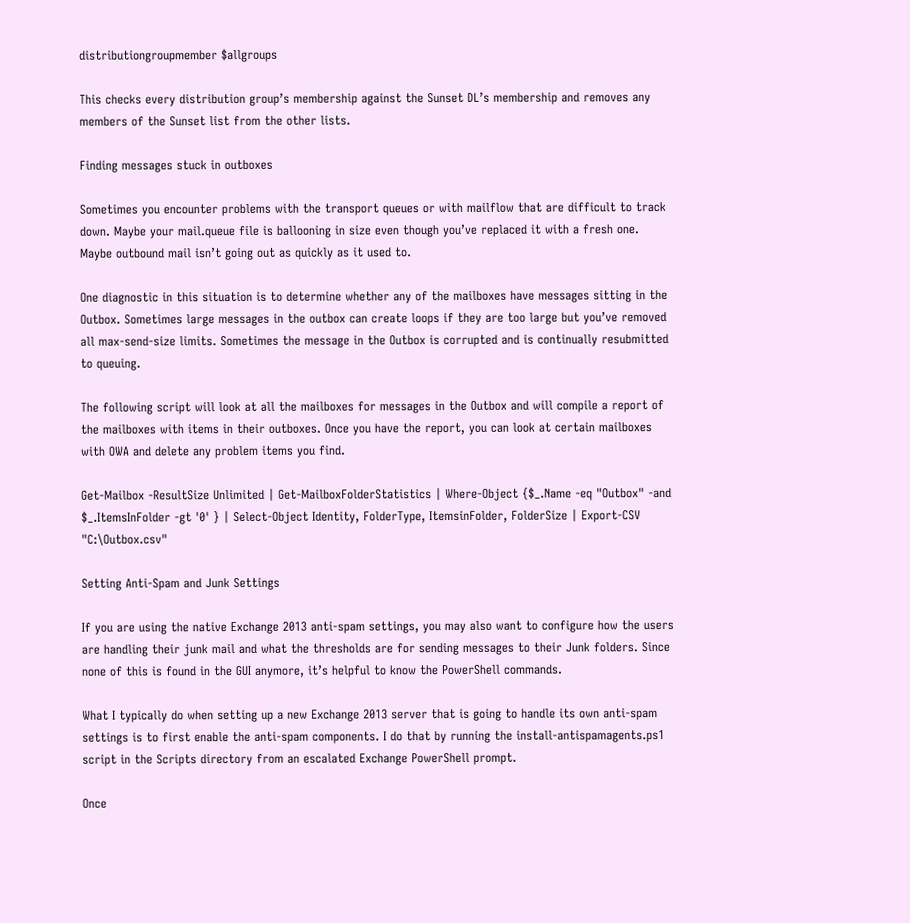distributiongroupmember $allgroups

This checks every distribution group’s membership against the Sunset DL’s membership and removes any members of the Sunset list from the other lists.

Finding messages stuck in outboxes

Sometimes you encounter problems with the transport queues or with mailflow that are difficult to track down. Maybe your mail.queue file is ballooning in size even though you’ve replaced it with a fresh one. Maybe outbound mail isn’t going out as quickly as it used to.

One diagnostic in this situation is to determine whether any of the mailboxes have messages sitting in the Outbox. Sometimes large messages in the outbox can create loops if they are too large but you’ve removed all max-send-size limits. Sometimes the message in the Outbox is corrupted and is continually resubmitted to queuing.

The following script will look at all the mailboxes for messages in the Outbox and will compile a report of the mailboxes with items in their outboxes. Once you have the report, you can look at certain mailboxes with OWA and delete any problem items you find.

Get-Mailbox -ResultSize Unlimited | Get-MailboxFolderStatistics | Where-Object {$_.Name -eq "Outbox" -and $_.ItemsInFolder -gt '0' } | Select-Object Identity, FolderType, ItemsinFolder, FolderSize | Export-CSV "C:\Outbox.csv"

Setting Anti-Spam and Junk Settings

If you are using the native Exchange 2013 anti-spam settings, you may also want to configure how the users are handling their junk mail and what the thresholds are for sending messages to their Junk folders. Since none of this is found in the GUI anymore, it’s helpful to know the PowerShell commands.

What I typically do when setting up a new Exchange 2013 server that is going to handle its own anti-spam settings is to first enable the anti-spam components. I do that by running the install-antispamagents.ps1 script in the Scripts directory from an escalated Exchange PowerShell prompt.

Once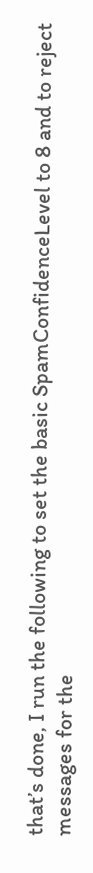that’s done, I run the following to set the basic SpamConfidenceLevel to 8 and to reject messages for the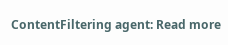ContentFiltering agent: Read more